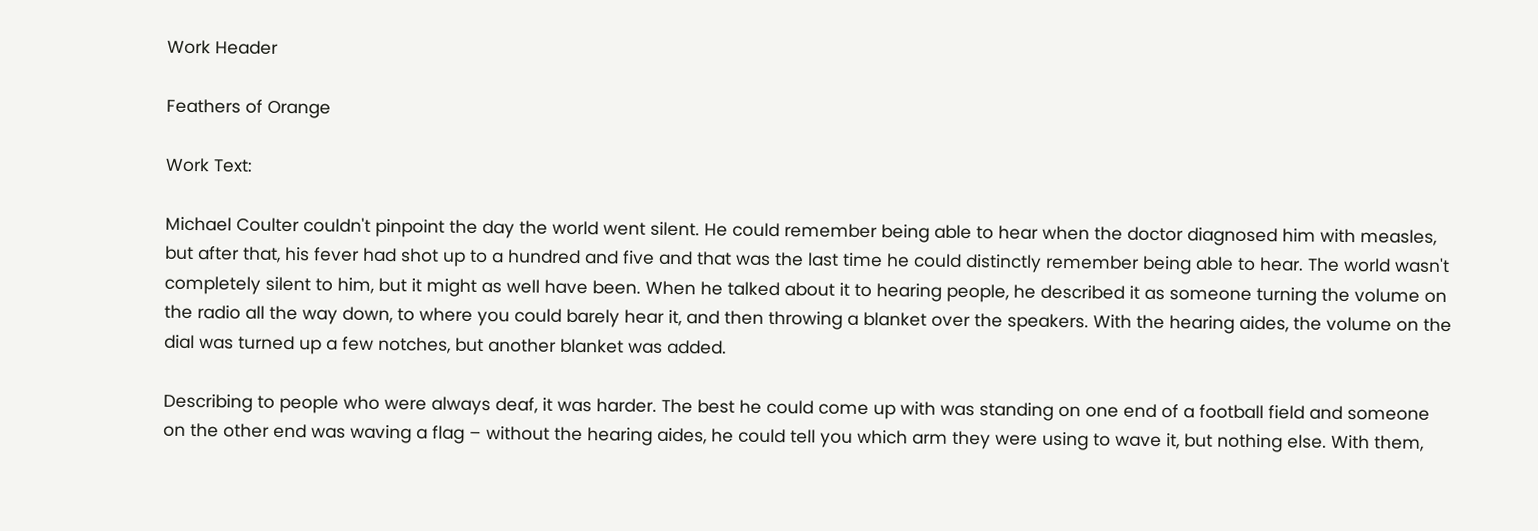Work Header

Feathers of Orange

Work Text:

Michael Coulter couldn't pinpoint the day the world went silent. He could remember being able to hear when the doctor diagnosed him with measles, but after that, his fever had shot up to a hundred and five and that was the last time he could distinctly remember being able to hear. The world wasn't completely silent to him, but it might as well have been. When he talked about it to hearing people, he described it as someone turning the volume on the radio all the way down, to where you could barely hear it, and then throwing a blanket over the speakers. With the hearing aides, the volume on the dial was turned up a few notches, but another blanket was added.

Describing to people who were always deaf, it was harder. The best he could come up with was standing on one end of a football field and someone on the other end was waving a flag – without the hearing aides, he could tell you which arm they were using to wave it, but nothing else. With them,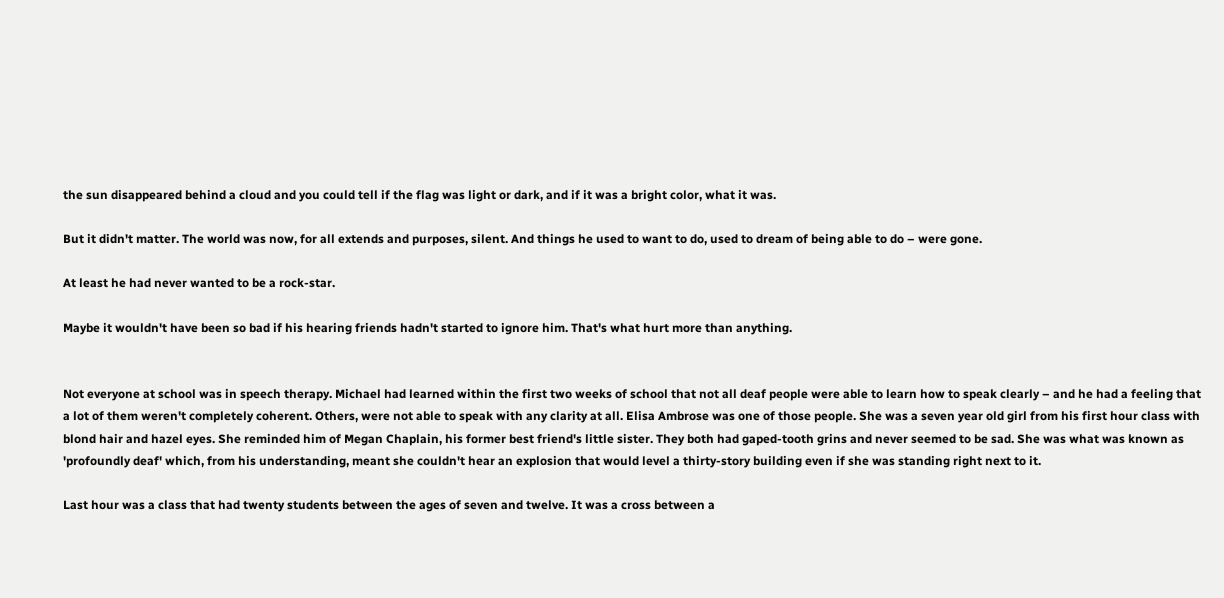the sun disappeared behind a cloud and you could tell if the flag was light or dark, and if it was a bright color, what it was.

But it didn't matter. The world was now, for all extends and purposes, silent. And things he used to want to do, used to dream of being able to do – were gone.

At least he had never wanted to be a rock-star.

Maybe it wouldn't have been so bad if his hearing friends hadn't started to ignore him. That's what hurt more than anything.


Not everyone at school was in speech therapy. Michael had learned within the first two weeks of school that not all deaf people were able to learn how to speak clearly – and he had a feeling that a lot of them weren't completely coherent. Others, were not able to speak with any clarity at all. Elisa Ambrose was one of those people. She was a seven year old girl from his first hour class with blond hair and hazel eyes. She reminded him of Megan Chaplain, his former best friend's little sister. They both had gaped-tooth grins and never seemed to be sad. She was what was known as 'profoundly deaf' which, from his understanding, meant she couldn't hear an explosion that would level a thirty-story building even if she was standing right next to it.

Last hour was a class that had twenty students between the ages of seven and twelve. It was a cross between a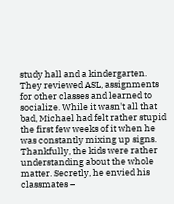study hall and a kindergarten. They reviewed ASL, assignments for other classes and learned to socialize. While it wasn't all that bad, Michael had felt rather stupid the first few weeks of it when he was constantly mixing up signs. Thankfully, the kids were rather understanding about the whole matter. Secretly, he envied his classmates –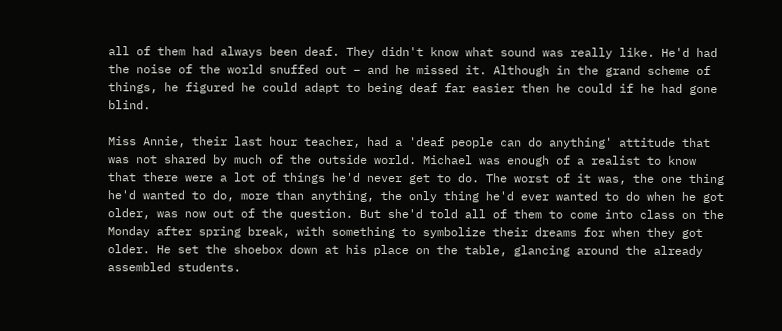all of them had always been deaf. They didn't know what sound was really like. He'd had the noise of the world snuffed out – and he missed it. Although in the grand scheme of things, he figured he could adapt to being deaf far easier then he could if he had gone blind.

Miss Annie, their last hour teacher, had a 'deaf people can do anything' attitude that was not shared by much of the outside world. Michael was enough of a realist to know that there were a lot of things he'd never get to do. The worst of it was, the one thing he'd wanted to do, more than anything, the only thing he'd ever wanted to do when he got older, was now out of the question. But she'd told all of them to come into class on the Monday after spring break, with something to symbolize their dreams for when they got older. He set the shoebox down at his place on the table, glancing around the already assembled students.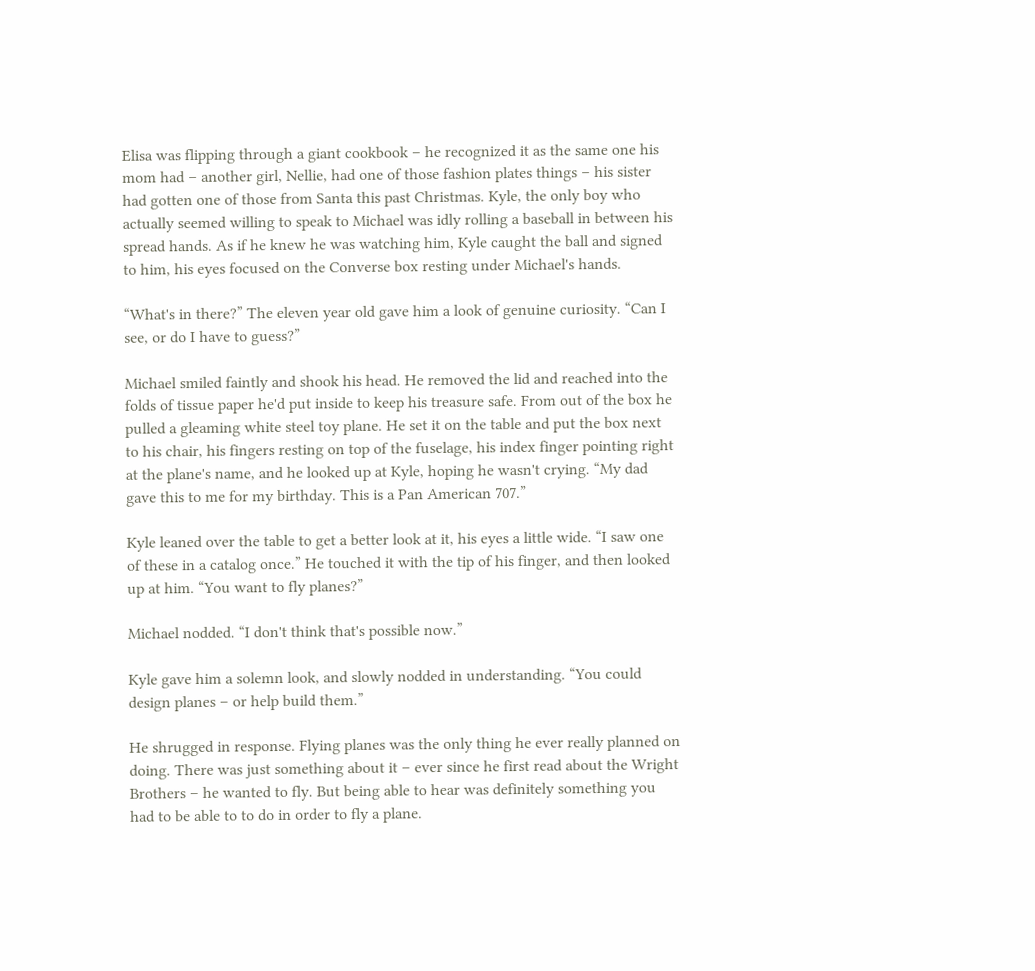Elisa was flipping through a giant cookbook – he recognized it as the same one his mom had – another girl, Nellie, had one of those fashion plates things – his sister had gotten one of those from Santa this past Christmas. Kyle, the only boy who actually seemed willing to speak to Michael was idly rolling a baseball in between his spread hands. As if he knew he was watching him, Kyle caught the ball and signed to him, his eyes focused on the Converse box resting under Michael's hands.

“What's in there?” The eleven year old gave him a look of genuine curiosity. “Can I see, or do I have to guess?”

Michael smiled faintly and shook his head. He removed the lid and reached into the folds of tissue paper he'd put inside to keep his treasure safe. From out of the box he pulled a gleaming white steel toy plane. He set it on the table and put the box next to his chair, his fingers resting on top of the fuselage, his index finger pointing right at the plane's name, and he looked up at Kyle, hoping he wasn't crying. “My dad gave this to me for my birthday. This is a Pan American 707.”

Kyle leaned over the table to get a better look at it, his eyes a little wide. “I saw one of these in a catalog once.” He touched it with the tip of his finger, and then looked up at him. “You want to fly planes?”

Michael nodded. “I don't think that's possible now.”

Kyle gave him a solemn look, and slowly nodded in understanding. “You could design planes – or help build them.”

He shrugged in response. Flying planes was the only thing he ever really planned on doing. There was just something about it – ever since he first read about the Wright Brothers – he wanted to fly. But being able to hear was definitely something you had to be able to to do in order to fly a plane.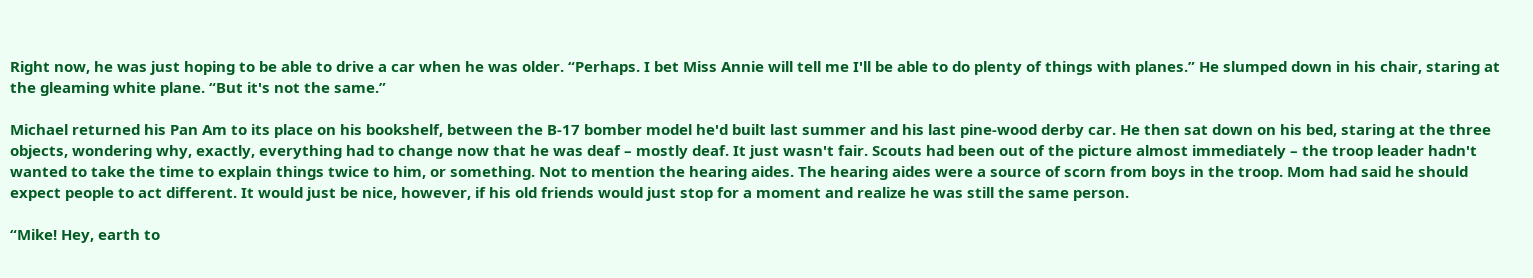Right now, he was just hoping to be able to drive a car when he was older. “Perhaps. I bet Miss Annie will tell me I'll be able to do plenty of things with planes.” He slumped down in his chair, staring at the gleaming white plane. “But it's not the same.”

Michael returned his Pan Am to its place on his bookshelf, between the B-17 bomber model he'd built last summer and his last pine-wood derby car. He then sat down on his bed, staring at the three objects, wondering why, exactly, everything had to change now that he was deaf – mostly deaf. It just wasn't fair. Scouts had been out of the picture almost immediately – the troop leader hadn't wanted to take the time to explain things twice to him, or something. Not to mention the hearing aides. The hearing aides were a source of scorn from boys in the troop. Mom had said he should expect people to act different. It would just be nice, however, if his old friends would just stop for a moment and realize he was still the same person.

“Mike! Hey, earth to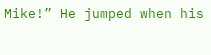Mike!” He jumped when his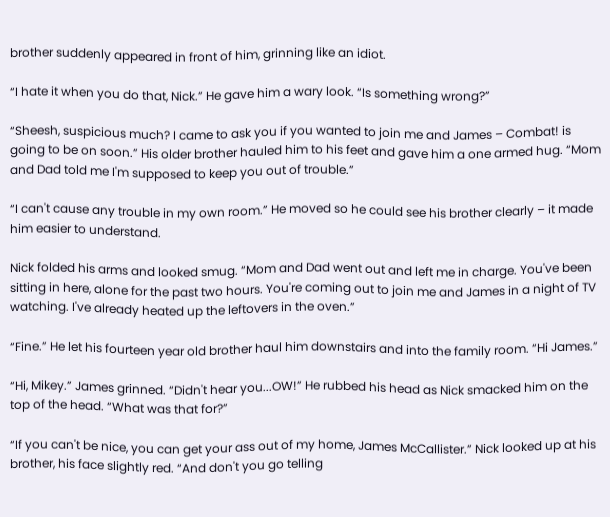brother suddenly appeared in front of him, grinning like an idiot.

“I hate it when you do that, Nick.” He gave him a wary look. “Is something wrong?”

“Sheesh, suspicious much? I came to ask you if you wanted to join me and James – Combat! is going to be on soon.” His older brother hauled him to his feet and gave him a one armed hug. “Mom and Dad told me I'm supposed to keep you out of trouble.”

“I can't cause any trouble in my own room.” He moved so he could see his brother clearly – it made him easier to understand.

Nick folded his arms and looked smug. “Mom and Dad went out and left me in charge. You've been sitting in here, alone for the past two hours. You're coming out to join me and James in a night of TV watching. I've already heated up the leftovers in the oven.”

“Fine.” He let his fourteen year old brother haul him downstairs and into the family room. “Hi James.”

“Hi, Mikey.” James grinned. “Didn't hear you...OW!” He rubbed his head as Nick smacked him on the top of the head. “What was that for?”

“If you can't be nice, you can get your ass out of my home, James McCallister.” Nick looked up at his brother, his face slightly red. “And don't you go telling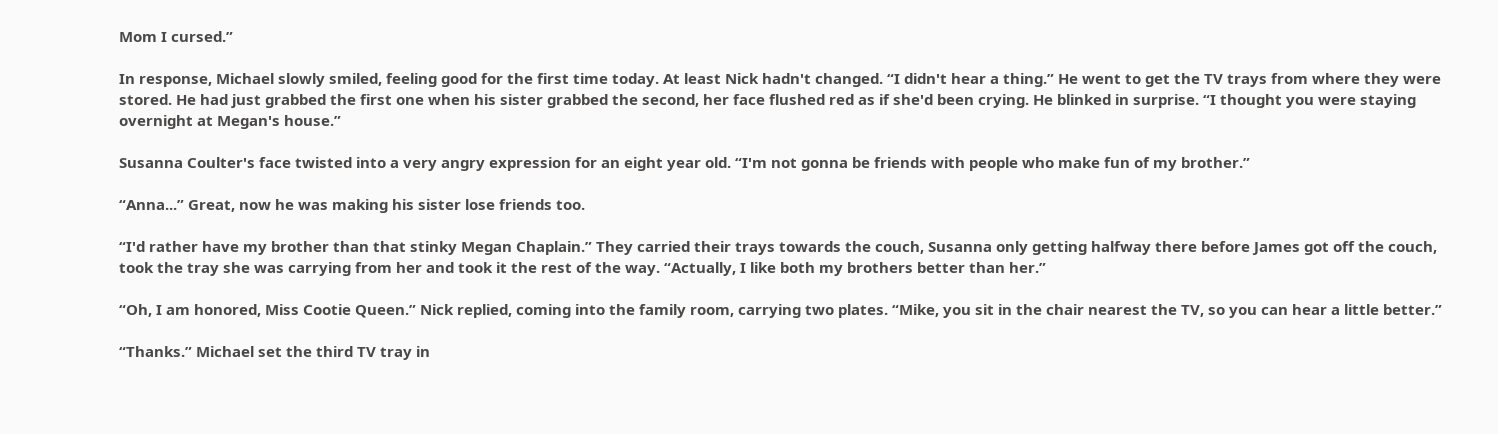Mom I cursed.”

In response, Michael slowly smiled, feeling good for the first time today. At least Nick hadn't changed. “I didn't hear a thing.” He went to get the TV trays from where they were stored. He had just grabbed the first one when his sister grabbed the second, her face flushed red as if she'd been crying. He blinked in surprise. “I thought you were staying overnight at Megan's house.”

Susanna Coulter's face twisted into a very angry expression for an eight year old. “I'm not gonna be friends with people who make fun of my brother.”

“Anna...” Great, now he was making his sister lose friends too.

“I'd rather have my brother than that stinky Megan Chaplain.” They carried their trays towards the couch, Susanna only getting halfway there before James got off the couch, took the tray she was carrying from her and took it the rest of the way. “Actually, I like both my brothers better than her.”

“Oh, I am honored, Miss Cootie Queen.” Nick replied, coming into the family room, carrying two plates. “Mike, you sit in the chair nearest the TV, so you can hear a little better.”

“Thanks.” Michael set the third TV tray in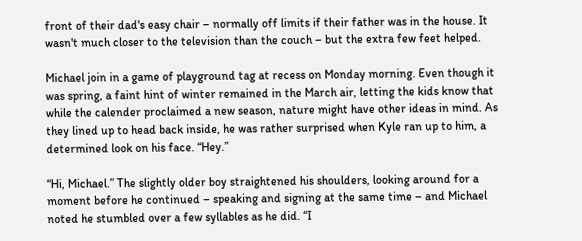front of their dad's easy chair – normally off limits if their father was in the house. It wasn't much closer to the television than the couch – but the extra few feet helped.

Michael join in a game of playground tag at recess on Monday morning. Even though it was spring, a faint hint of winter remained in the March air, letting the kids know that while the calender proclaimed a new season, nature might have other ideas in mind. As they lined up to head back inside, he was rather surprised when Kyle ran up to him, a determined look on his face. “Hey.”

“Hi, Michael.” The slightly older boy straightened his shoulders, looking around for a moment before he continued – speaking and signing at the same time – and Michael noted he stumbled over a few syllables as he did. “I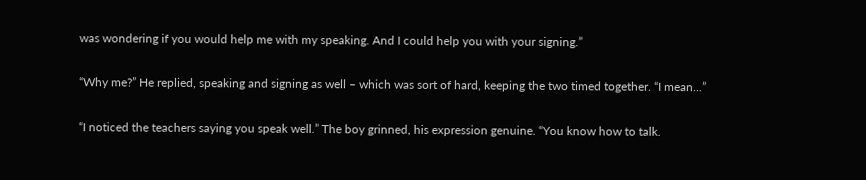was wondering if you would help me with my speaking. And I could help you with your signing.”

“Why me?” He replied, speaking and signing as well – which was sort of hard, keeping the two timed together. “I mean...”

“I noticed the teachers saying you speak well.” The boy grinned, his expression genuine. “You know how to talk.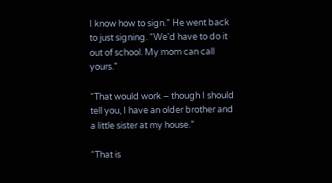I know how to sign.” He went back to just signing. “We'd have to do it out of school. My mom can call yours.”

“That would work – though I should tell you, I have an older brother and a little sister at my house.”

“That is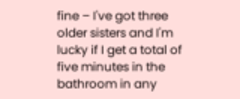fine – I've got three older sisters and I'm lucky if I get a total of five minutes in the bathroom in any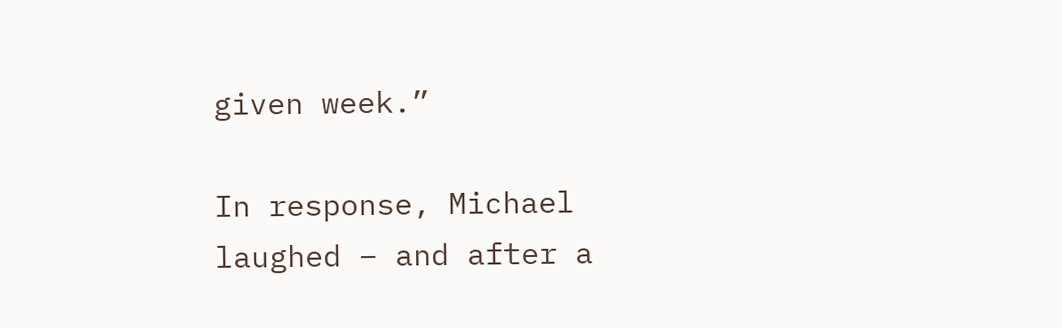given week.”

In response, Michael laughed – and after a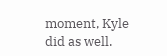moment, Kyle did as well.